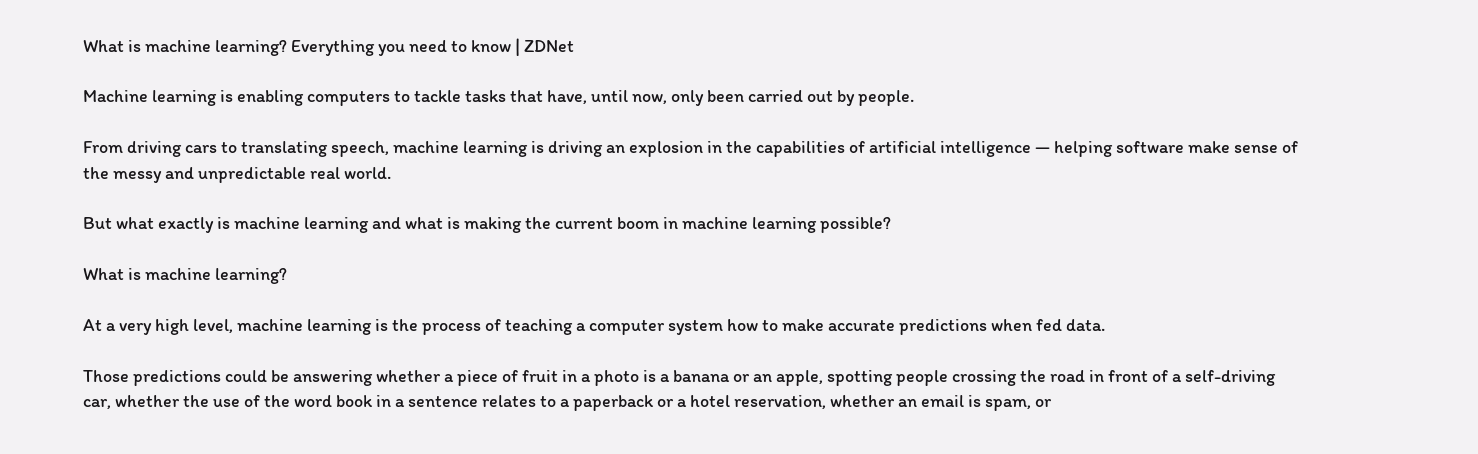What is machine learning? Everything you need to know | ZDNet

Machine learning is enabling computers to tackle tasks that have, until now, only been carried out by people.

From driving cars to translating speech, machine learning is driving an explosion in the capabilities of artificial intelligence — helping software make sense of the messy and unpredictable real world.

But what exactly is machine learning and what is making the current boom in machine learning possible?

What is machine learning?

At a very high level, machine learning is the process of teaching a computer system how to make accurate predictions when fed data.

Those predictions could be answering whether a piece of fruit in a photo is a banana or an apple, spotting people crossing the road in front of a self-driving car, whether the use of the word book in a sentence relates to a paperback or a hotel reservation, whether an email is spam, or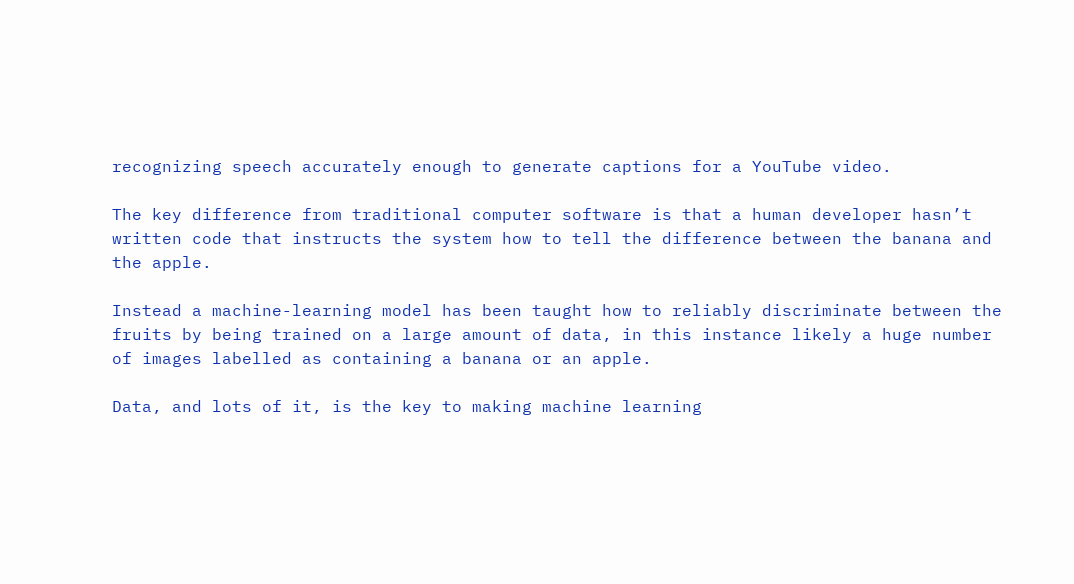recognizing speech accurately enough to generate captions for a YouTube video.

The key difference from traditional computer software is that a human developer hasn’t written code that instructs the system how to tell the difference between the banana and the apple.

Instead a machine-learning model has been taught how to reliably discriminate between the fruits by being trained on a large amount of data, in this instance likely a huge number of images labelled as containing a banana or an apple.

Data, and lots of it, is the key to making machine learning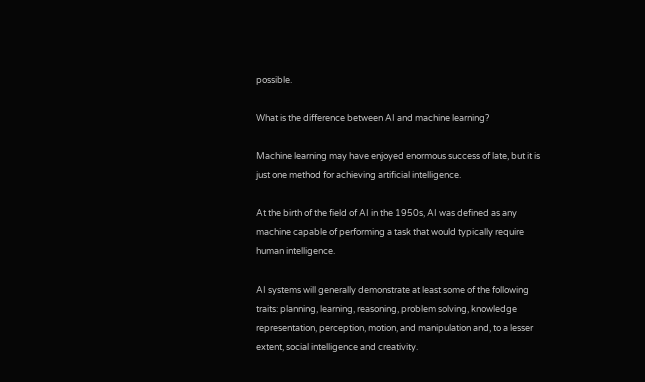possible.

What is the difference between AI and machine learning?

Machine learning may have enjoyed enormous success of late, but it is just one method for achieving artificial intelligence.

At the birth of the field of AI in the 1950s, AI was defined as any machine capable of performing a task that would typically require human intelligence.

AI systems will generally demonstrate at least some of the following traits: planning, learning, reasoning, problem solving, knowledge representation, perception, motion, and manipulation and, to a lesser extent, social intelligence and creativity.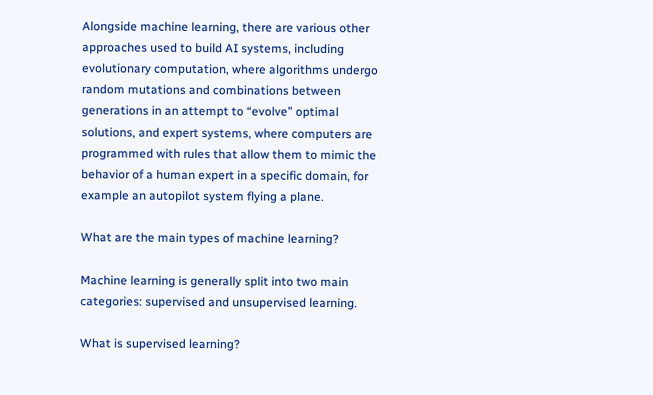Alongside machine learning, there are various other approaches used to build AI systems, including evolutionary computation, where algorithms undergo random mutations and combinations between generations in an attempt to “evolve” optimal solutions, and expert systems, where computers are programmed with rules that allow them to mimic the behavior of a human expert in a specific domain, for example an autopilot system flying a plane.

What are the main types of machine learning?

Machine learning is generally split into two main categories: supervised and unsupervised learning.

What is supervised learning?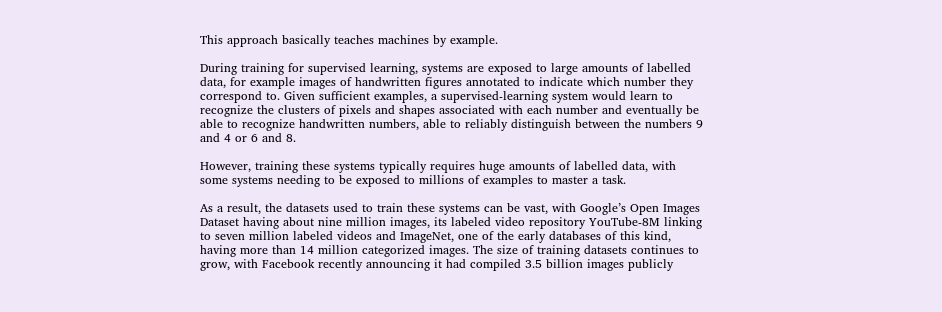This approach basically teaches machines by example.

During training for supervised learning, systems are exposed to large amounts of labelled data, for example images of handwritten figures annotated to indicate which number they correspond to. Given sufficient examples, a supervised-learning system would learn to recognize the clusters of pixels and shapes associated with each number and eventually be able to recognize handwritten numbers, able to reliably distinguish between the numbers 9 and 4 or 6 and 8.

However, training these systems typically requires huge amounts of labelled data, with some systems needing to be exposed to millions of examples to master a task.

As a result, the datasets used to train these systems can be vast, with Google’s Open Images Dataset having about nine million images, its labeled video repository YouTube-8M linking to seven million labeled videos and ImageNet, one of the early databases of this kind, having more than 14 million categorized images. The size of training datasets continues to grow, with Facebook recently announcing it had compiled 3.5 billion images publicly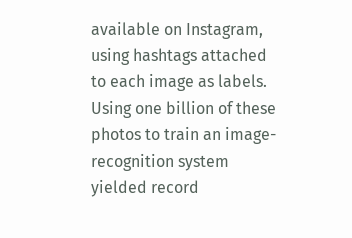available on Instagram, using hashtags attached to each image as labels. Using one billion of these photos to train an image-recognition system yielded record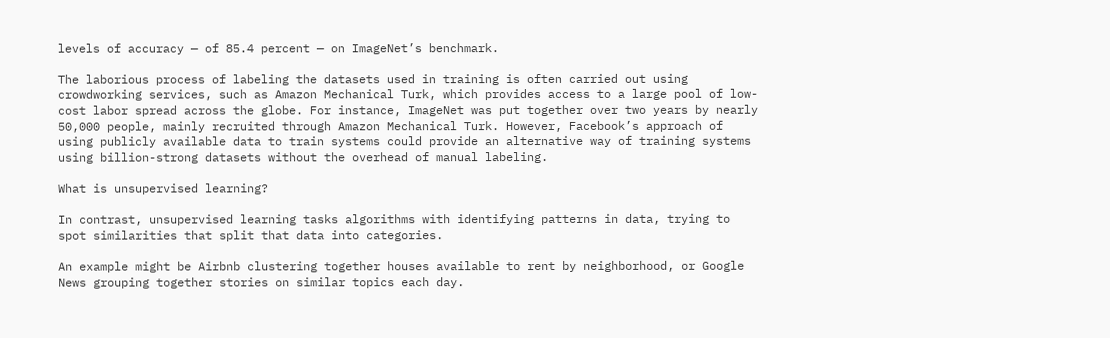levels of accuracy — of 85.4 percent — on ImageNet’s benchmark.

The laborious process of labeling the datasets used in training is often carried out using crowdworking services, such as Amazon Mechanical Turk, which provides access to a large pool of low-cost labor spread across the globe. For instance, ImageNet was put together over two years by nearly 50,000 people, mainly recruited through Amazon Mechanical Turk. However, Facebook’s approach of using publicly available data to train systems could provide an alternative way of training systems using billion-strong datasets without the overhead of manual labeling.

What is unsupervised learning?

In contrast, unsupervised learning tasks algorithms with identifying patterns in data, trying to spot similarities that split that data into categories.

An example might be Airbnb clustering together houses available to rent by neighborhood, or Google News grouping together stories on similar topics each day.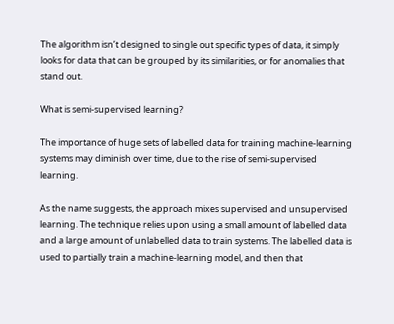The algorithm isn’t designed to single out specific types of data, it simply looks for data that can be grouped by its similarities, or for anomalies that stand out.

What is semi-supervised learning?

The importance of huge sets of labelled data for training machine-learning systems may diminish over time, due to the rise of semi-supervised learning.

As the name suggests, the approach mixes supervised and unsupervised learning. The technique relies upon using a small amount of labelled data and a large amount of unlabelled data to train systems. The labelled data is used to partially train a machine-learning model, and then that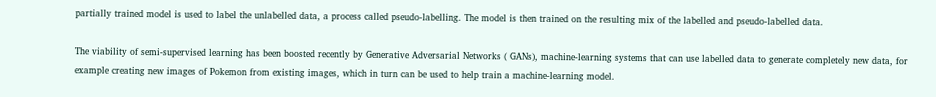partially trained model is used to label the unlabelled data, a process called pseudo-labelling. The model is then trained on the resulting mix of the labelled and pseudo-labelled data.

The viability of semi-supervised learning has been boosted recently by Generative Adversarial Networks ( GANs), machine-learning systems that can use labelled data to generate completely new data, for example creating new images of Pokemon from existing images, which in turn can be used to help train a machine-learning model.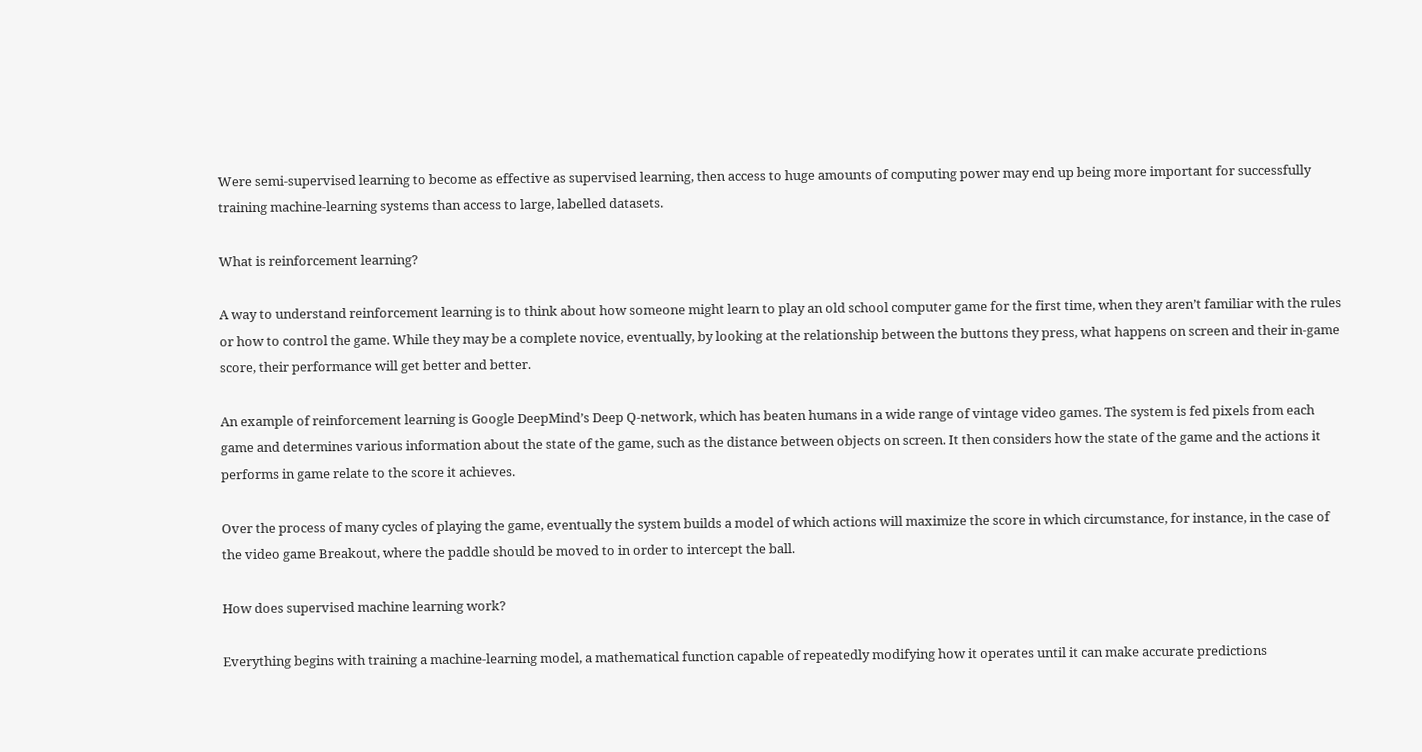Were semi-supervised learning to become as effective as supervised learning, then access to huge amounts of computing power may end up being more important for successfully training machine-learning systems than access to large, labelled datasets.

What is reinforcement learning?

A way to understand reinforcement learning is to think about how someone might learn to play an old school computer game for the first time, when they aren’t familiar with the rules or how to control the game. While they may be a complete novice, eventually, by looking at the relationship between the buttons they press, what happens on screen and their in-game score, their performance will get better and better.

An example of reinforcement learning is Google DeepMind’s Deep Q-network, which has beaten humans in a wide range of vintage video games. The system is fed pixels from each game and determines various information about the state of the game, such as the distance between objects on screen. It then considers how the state of the game and the actions it performs in game relate to the score it achieves.

Over the process of many cycles of playing the game, eventually the system builds a model of which actions will maximize the score in which circumstance, for instance, in the case of the video game Breakout, where the paddle should be moved to in order to intercept the ball.

How does supervised machine learning work?

Everything begins with training a machine-learning model, a mathematical function capable of repeatedly modifying how it operates until it can make accurate predictions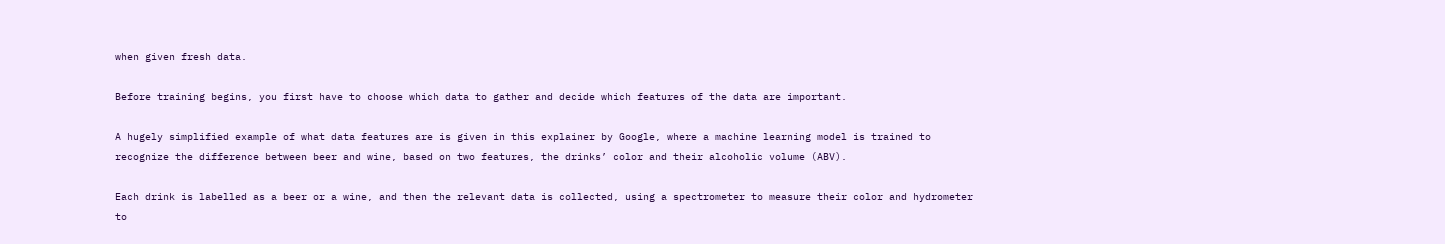when given fresh data.

Before training begins, you first have to choose which data to gather and decide which features of the data are important.

A hugely simplified example of what data features are is given in this explainer by Google, where a machine learning model is trained to recognize the difference between beer and wine, based on two features, the drinks’ color and their alcoholic volume (ABV).

Each drink is labelled as a beer or a wine, and then the relevant data is collected, using a spectrometer to measure their color and hydrometer to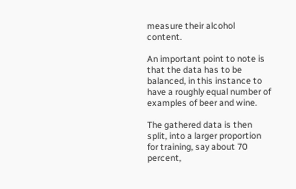measure their alcohol content.

An important point to note is that the data has to be balanced, in this instance to have a roughly equal number of examples of beer and wine.

The gathered data is then split, into a larger proportion for training, say about 70 percent,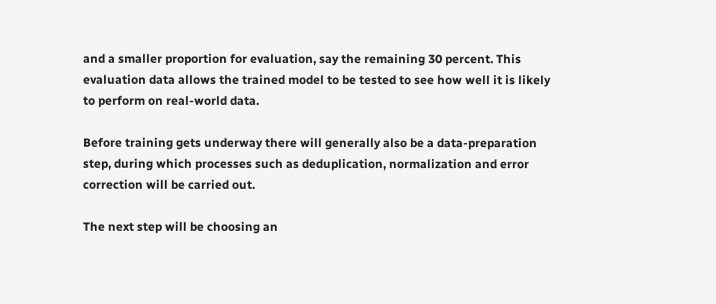and a smaller proportion for evaluation, say the remaining 30 percent. This evaluation data allows the trained model to be tested to see how well it is likely to perform on real-world data.

Before training gets underway there will generally also be a data-preparation step, during which processes such as deduplication, normalization and error correction will be carried out.

The next step will be choosing an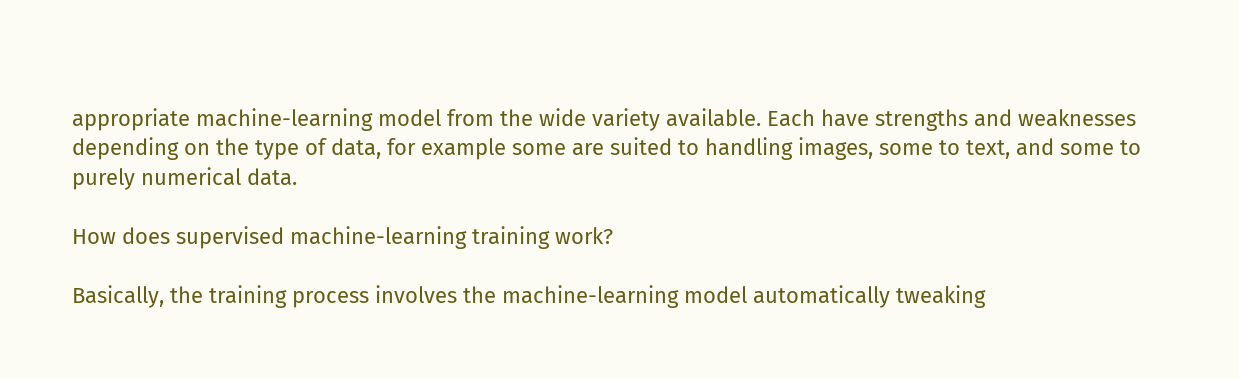appropriate machine-learning model from the wide variety available. Each have strengths and weaknesses depending on the type of data, for example some are suited to handling images, some to text, and some to purely numerical data.

How does supervised machine-learning training work?

Basically, the training process involves the machine-learning model automatically tweaking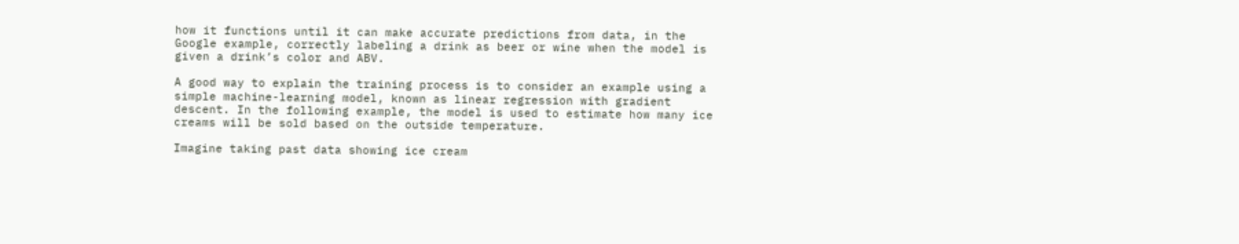how it functions until it can make accurate predictions from data, in the Google example, correctly labeling a drink as beer or wine when the model is given a drink’s color and ABV.

A good way to explain the training process is to consider an example using a simple machine-learning model, known as linear regression with gradient descent. In the following example, the model is used to estimate how many ice creams will be sold based on the outside temperature.

Imagine taking past data showing ice cream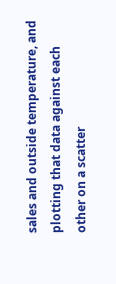sales and outside temperature, and plotting that data against each other on a scatter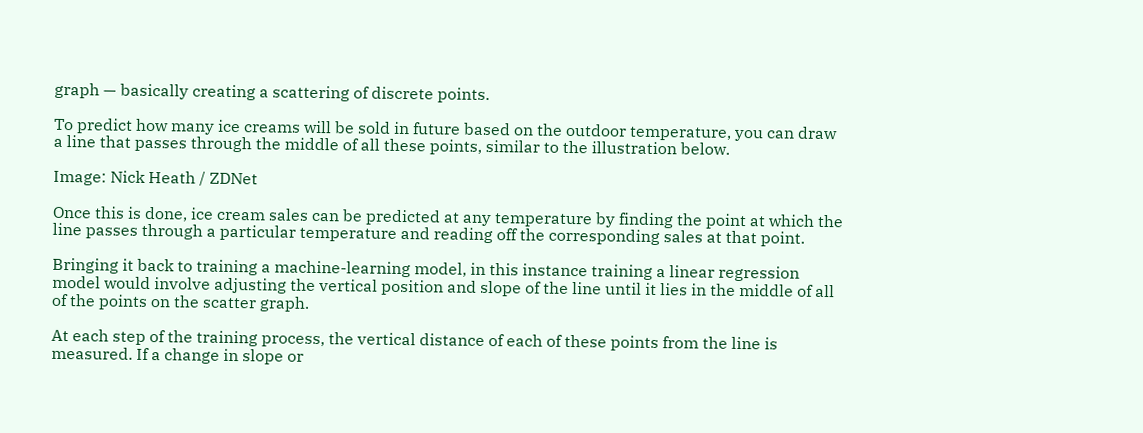graph — basically creating a scattering of discrete points.

To predict how many ice creams will be sold in future based on the outdoor temperature, you can draw a line that passes through the middle of all these points, similar to the illustration below.

Image: Nick Heath / ZDNet

Once this is done, ice cream sales can be predicted at any temperature by finding the point at which the line passes through a particular temperature and reading off the corresponding sales at that point.

Bringing it back to training a machine-learning model, in this instance training a linear regression model would involve adjusting the vertical position and slope of the line until it lies in the middle of all of the points on the scatter graph.

At each step of the training process, the vertical distance of each of these points from the line is measured. If a change in slope or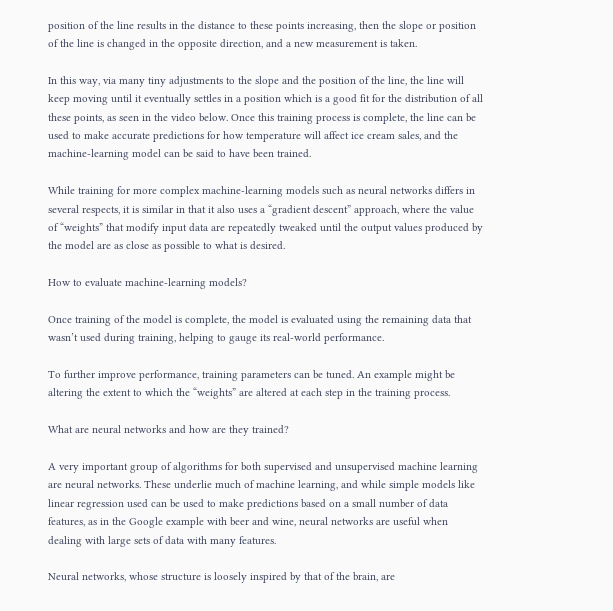position of the line results in the distance to these points increasing, then the slope or position of the line is changed in the opposite direction, and a new measurement is taken.

In this way, via many tiny adjustments to the slope and the position of the line, the line will keep moving until it eventually settles in a position which is a good fit for the distribution of all these points, as seen in the video below. Once this training process is complete, the line can be used to make accurate predictions for how temperature will affect ice cream sales, and the machine-learning model can be said to have been trained.

While training for more complex machine-learning models such as neural networks differs in several respects, it is similar in that it also uses a “gradient descent” approach, where the value of “weights” that modify input data are repeatedly tweaked until the output values produced by the model are as close as possible to what is desired.

How to evaluate machine-learning models?

Once training of the model is complete, the model is evaluated using the remaining data that wasn’t used during training, helping to gauge its real-world performance.

To further improve performance, training parameters can be tuned. An example might be altering the extent to which the “weights” are altered at each step in the training process.

What are neural networks and how are they trained?

A very important group of algorithms for both supervised and unsupervised machine learning are neural networks. These underlie much of machine learning, and while simple models like linear regression used can be used to make predictions based on a small number of data features, as in the Google example with beer and wine, neural networks are useful when dealing with large sets of data with many features.

Neural networks, whose structure is loosely inspired by that of the brain, are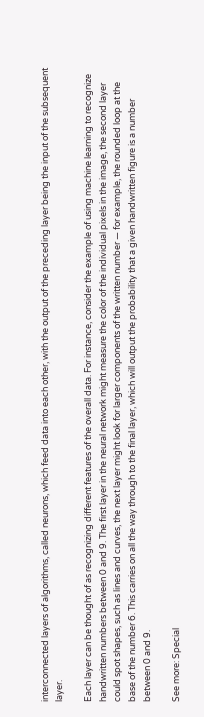interconnected layers of algorithms, called neurons, which feed data into each other, with the output of the preceding layer being the input of the subsequent layer.

Each layer can be thought of as recognizing different features of the overall data. For instance, consider the example of using machine learning to recognize handwritten numbers between 0 and 9. The first layer in the neural network might measure the color of the individual pixels in the image, the second layer could spot shapes, such as lines and curves, the next layer might look for larger components of the written number — for example, the rounded loop at the base of the number 6. This carries on all the way through to the final layer, which will output the probability that a given handwritten figure is a number between 0 and 9.

See more: Special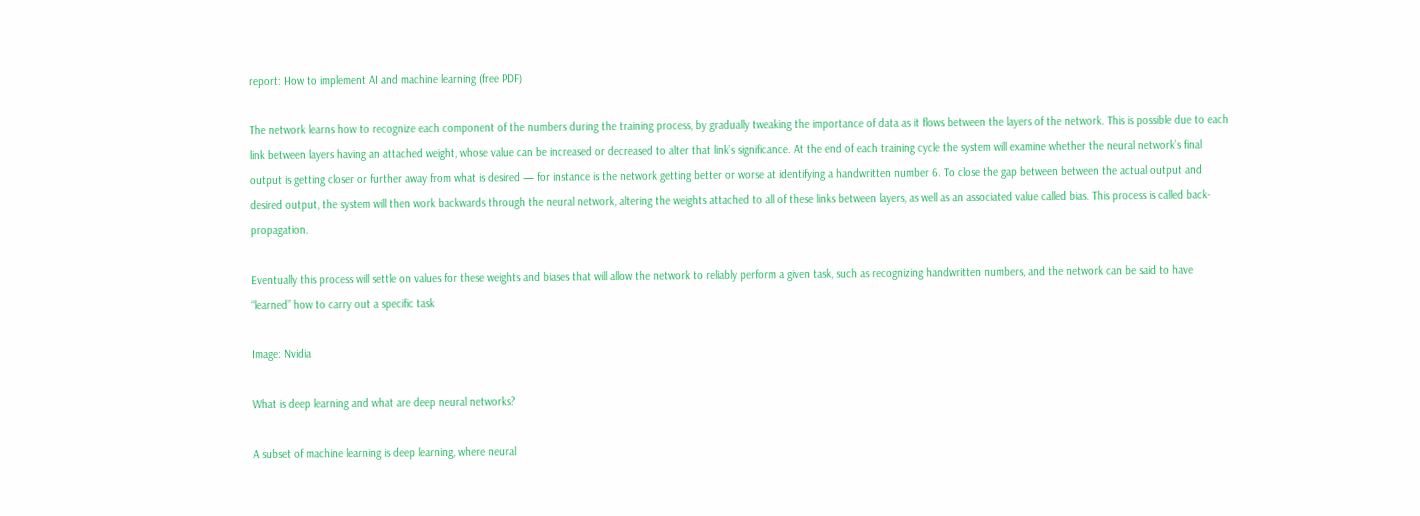report: How to implement AI and machine learning (free PDF)

The network learns how to recognize each component of the numbers during the training process, by gradually tweaking the importance of data as it flows between the layers of the network. This is possible due to each link between layers having an attached weight, whose value can be increased or decreased to alter that link’s significance. At the end of each training cycle the system will examine whether the neural network’s final output is getting closer or further away from what is desired — for instance is the network getting better or worse at identifying a handwritten number 6. To close the gap between between the actual output and desired output, the system will then work backwards through the neural network, altering the weights attached to all of these links between layers, as well as an associated value called bias. This process is called back-propagation.

Eventually this process will settle on values for these weights and biases that will allow the network to reliably perform a given task, such as recognizing handwritten numbers, and the network can be said to have “learned” how to carry out a specific task

Image: Nvidia

What is deep learning and what are deep neural networks?

A subset of machine learning is deep learning, where neural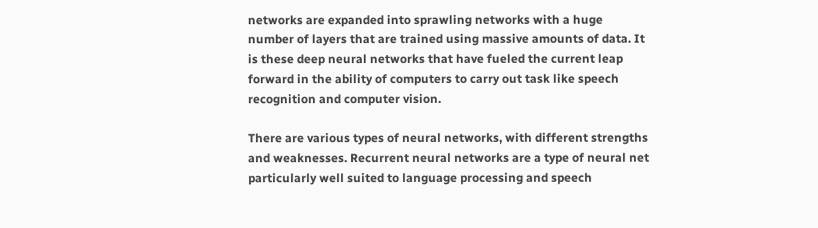networks are expanded into sprawling networks with a huge number of layers that are trained using massive amounts of data. It is these deep neural networks that have fueled the current leap forward in the ability of computers to carry out task like speech recognition and computer vision.

There are various types of neural networks, with different strengths and weaknesses. Recurrent neural networks are a type of neural net particularly well suited to language processing and speech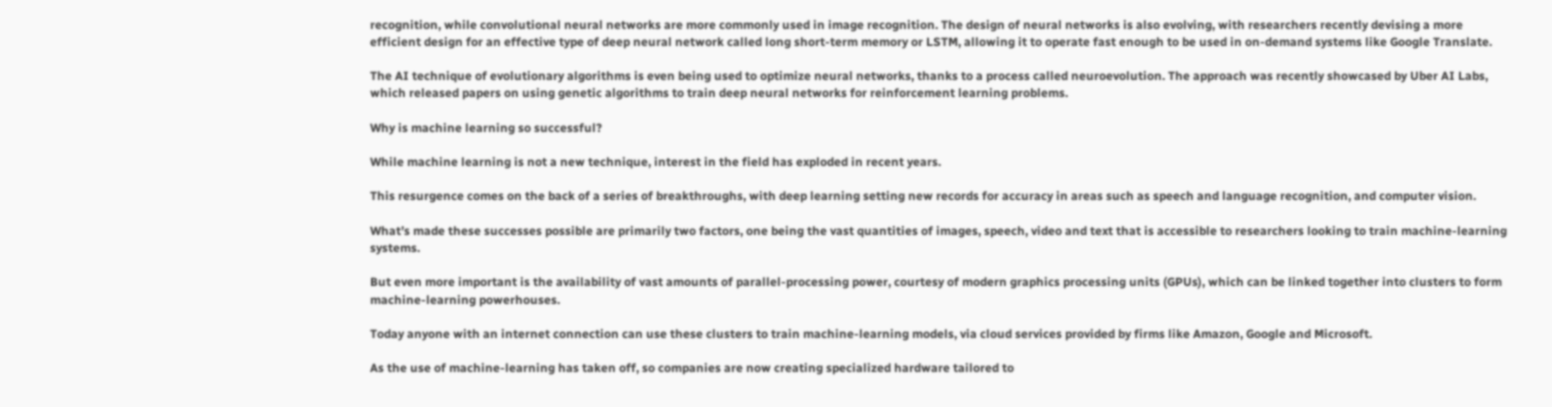recognition, while convolutional neural networks are more commonly used in image recognition. The design of neural networks is also evolving, with researchers recently devising a more efficient design for an effective type of deep neural network called long short-term memory or LSTM, allowing it to operate fast enough to be used in on-demand systems like Google Translate.

The AI technique of evolutionary algorithms is even being used to optimize neural networks, thanks to a process called neuroevolution. The approach was recently showcased by Uber AI Labs, which released papers on using genetic algorithms to train deep neural networks for reinforcement learning problems.

Why is machine learning so successful?

While machine learning is not a new technique, interest in the field has exploded in recent years.

This resurgence comes on the back of a series of breakthroughs, with deep learning setting new records for accuracy in areas such as speech and language recognition, and computer vision.

What’s made these successes possible are primarily two factors, one being the vast quantities of images, speech, video and text that is accessible to researchers looking to train machine-learning systems.

But even more important is the availability of vast amounts of parallel-processing power, courtesy of modern graphics processing units (GPUs), which can be linked together into clusters to form machine-learning powerhouses.

Today anyone with an internet connection can use these clusters to train machine-learning models, via cloud services provided by firms like Amazon, Google and Microsoft.

As the use of machine-learning has taken off, so companies are now creating specialized hardware tailored to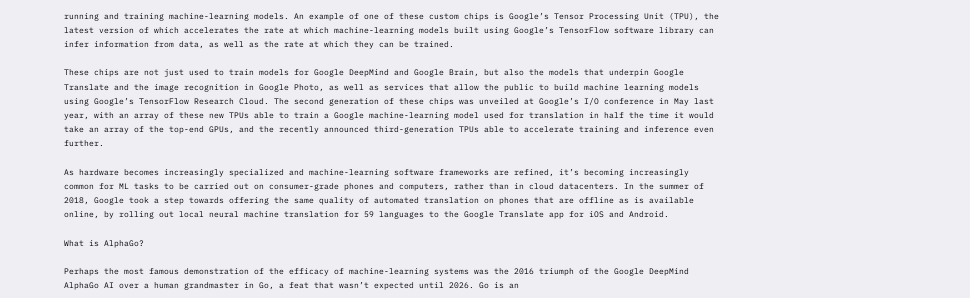running and training machine-learning models. An example of one of these custom chips is Google’s Tensor Processing Unit (TPU), the latest version of which accelerates the rate at which machine-learning models built using Google’s TensorFlow software library can infer information from data, as well as the rate at which they can be trained.

These chips are not just used to train models for Google DeepMind and Google Brain, but also the models that underpin Google Translate and the image recognition in Google Photo, as well as services that allow the public to build machine learning models using Google’s TensorFlow Research Cloud. The second generation of these chips was unveiled at Google’s I/O conference in May last year, with an array of these new TPUs able to train a Google machine-learning model used for translation in half the time it would take an array of the top-end GPUs, and the recently announced third-generation TPUs able to accelerate training and inference even further.

As hardware becomes increasingly specialized and machine-learning software frameworks are refined, it’s becoming increasingly common for ML tasks to be carried out on consumer-grade phones and computers, rather than in cloud datacenters. In the summer of 2018, Google took a step towards offering the same quality of automated translation on phones that are offline as is available online, by rolling out local neural machine translation for 59 languages to the Google Translate app for iOS and Android.

What is AlphaGo?

Perhaps the most famous demonstration of the efficacy of machine-learning systems was the 2016 triumph of the Google DeepMind AlphaGo AI over a human grandmaster in Go, a feat that wasn’t expected until 2026. Go is an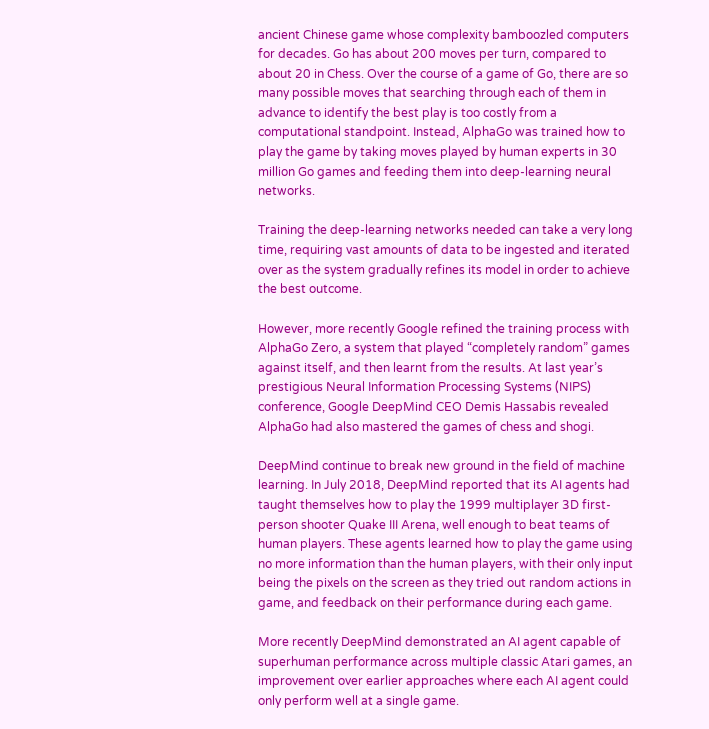ancient Chinese game whose complexity bamboozled computers for decades. Go has about 200 moves per turn, compared to about 20 in Chess. Over the course of a game of Go, there are so many possible moves that searching through each of them in advance to identify the best play is too costly from a computational standpoint. Instead, AlphaGo was trained how to play the game by taking moves played by human experts in 30 million Go games and feeding them into deep-learning neural networks.

Training the deep-learning networks needed can take a very long time, requiring vast amounts of data to be ingested and iterated over as the system gradually refines its model in order to achieve the best outcome.

However, more recently Google refined the training process with AlphaGo Zero, a system that played “completely random” games against itself, and then learnt from the results. At last year’s prestigious Neural Information Processing Systems (NIPS) conference, Google DeepMind CEO Demis Hassabis revealed AlphaGo had also mastered the games of chess and shogi.

DeepMind continue to break new ground in the field of machine learning. In July 2018, DeepMind reported that its AI agents had taught themselves how to play the 1999 multiplayer 3D first-person shooter Quake III Arena, well enough to beat teams of human players. These agents learned how to play the game using no more information than the human players, with their only input being the pixels on the screen as they tried out random actions in game, and feedback on their performance during each game.

More recently DeepMind demonstrated an AI agent capable of superhuman performance across multiple classic Atari games, an improvement over earlier approaches where each AI agent could only perform well at a single game.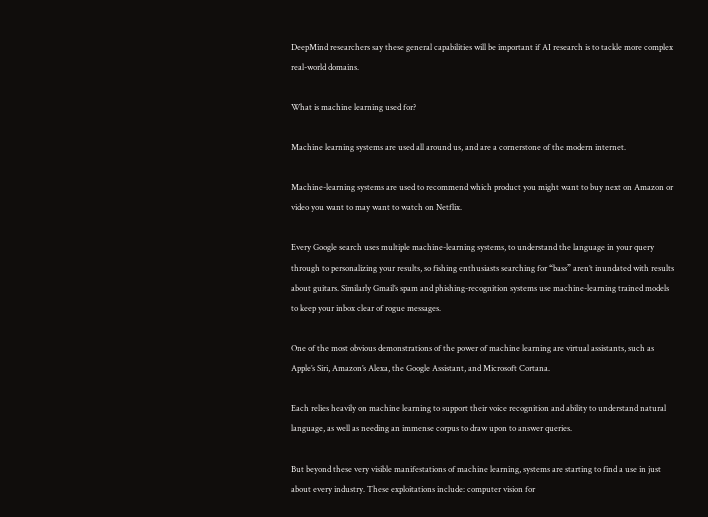DeepMind researchers say these general capabilities will be important if AI research is to tackle more complex real-world domains.

What is machine learning used for?

Machine learning systems are used all around us, and are a cornerstone of the modern internet.

Machine-learning systems are used to recommend which product you might want to buy next on Amazon or video you want to may want to watch on Netflix.

Every Google search uses multiple machine-learning systems, to understand the language in your query through to personalizing your results, so fishing enthusiasts searching for “bass” aren’t inundated with results about guitars. Similarly Gmail’s spam and phishing-recognition systems use machine-learning trained models to keep your inbox clear of rogue messages.

One of the most obvious demonstrations of the power of machine learning are virtual assistants, such as Apple’s Siri, Amazon’s Alexa, the Google Assistant, and Microsoft Cortana.

Each relies heavily on machine learning to support their voice recognition and ability to understand natural language, as well as needing an immense corpus to draw upon to answer queries.

But beyond these very visible manifestations of machine learning, systems are starting to find a use in just about every industry. These exploitations include: computer vision for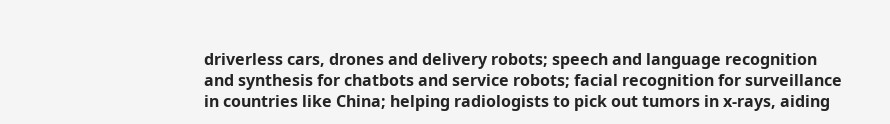driverless cars, drones and delivery robots; speech and language recognition and synthesis for chatbots and service robots; facial recognition for surveillance in countries like China; helping radiologists to pick out tumors in x-rays, aiding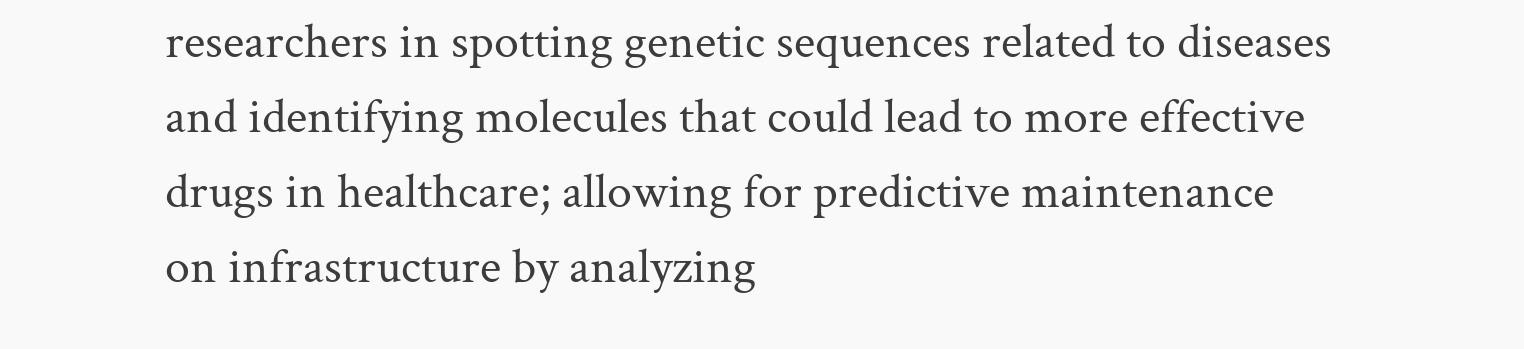researchers in spotting genetic sequences related to diseases and identifying molecules that could lead to more effective drugs in healthcare; allowing for predictive maintenance on infrastructure by analyzing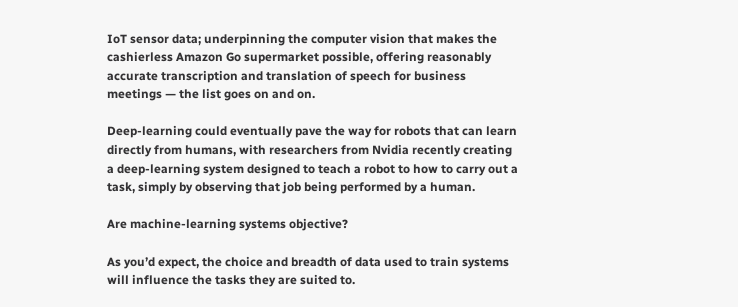IoT sensor data; underpinning the computer vision that makes the cashierless Amazon Go supermarket possible, offering reasonably accurate transcription and translation of speech for business meetings — the list goes on and on.

Deep-learning could eventually pave the way for robots that can learn directly from humans, with researchers from Nvidia recently creating a deep-learning system designed to teach a robot to how to carry out a task, simply by observing that job being performed by a human.

Are machine-learning systems objective?

As you’d expect, the choice and breadth of data used to train systems will influence the tasks they are suited to.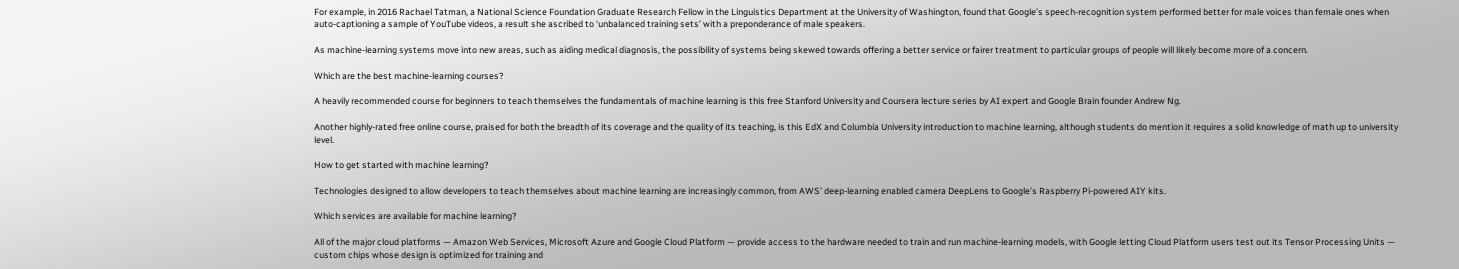For example, in 2016 Rachael Tatman, a National Science Foundation Graduate Research Fellow in the Linguistics Department at the University of Washington, found that Google’s speech-recognition system performed better for male voices than female ones when auto-captioning a sample of YouTube videos, a result she ascribed to ‘unbalanced training sets’ with a preponderance of male speakers.

As machine-learning systems move into new areas, such as aiding medical diagnosis, the possibility of systems being skewed towards offering a better service or fairer treatment to particular groups of people will likely become more of a concern.

Which are the best machine-learning courses?

A heavily recommended course for beginners to teach themselves the fundamentals of machine learning is this free Stanford University and Coursera lecture series by AI expert and Google Brain founder Andrew Ng.

Another highly-rated free online course, praised for both the breadth of its coverage and the quality of its teaching, is this EdX and Columbia University introduction to machine learning, although students do mention it requires a solid knowledge of math up to university level.

How to get started with machine learning?

Technologies designed to allow developers to teach themselves about machine learning are increasingly common, from AWS’ deep-learning enabled camera DeepLens to Google’s Raspberry Pi-powered AIY kits.

Which services are available for machine learning?

All of the major cloud platforms — Amazon Web Services, Microsoft Azure and Google Cloud Platform — provide access to the hardware needed to train and run machine-learning models, with Google letting Cloud Platform users test out its Tensor Processing Units — custom chips whose design is optimized for training and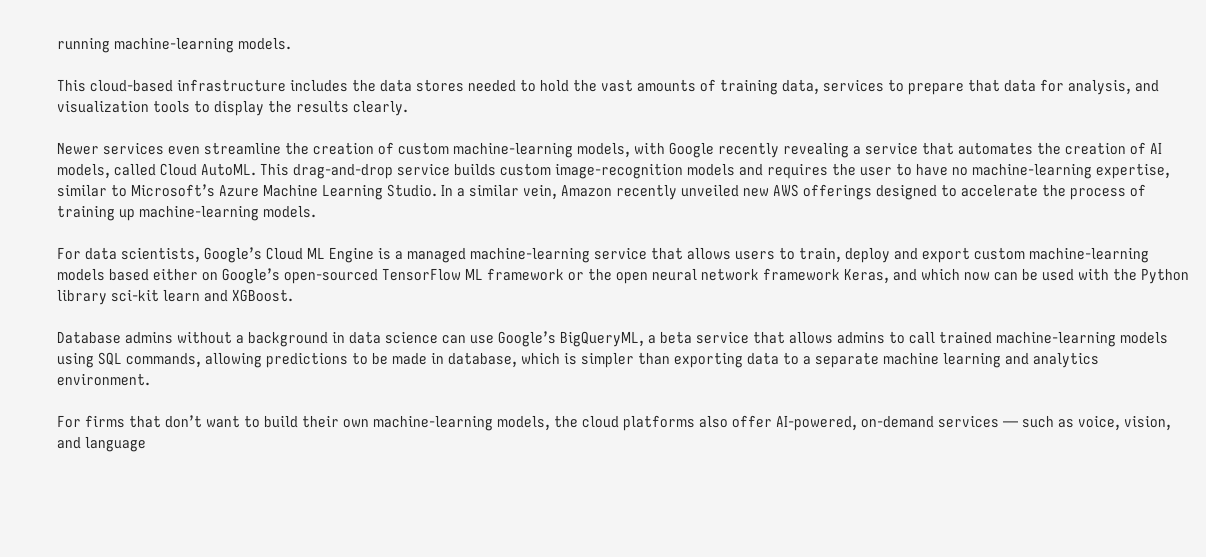running machine-learning models.

This cloud-based infrastructure includes the data stores needed to hold the vast amounts of training data, services to prepare that data for analysis, and visualization tools to display the results clearly.

Newer services even streamline the creation of custom machine-learning models, with Google recently revealing a service that automates the creation of AI models, called Cloud AutoML. This drag-and-drop service builds custom image-recognition models and requires the user to have no machine-learning expertise, similar to Microsoft’s Azure Machine Learning Studio. In a similar vein, Amazon recently unveiled new AWS offerings designed to accelerate the process of training up machine-learning models.

For data scientists, Google’s Cloud ML Engine is a managed machine-learning service that allows users to train, deploy and export custom machine-learning models based either on Google’s open-sourced TensorFlow ML framework or the open neural network framework Keras, and which now can be used with the Python library sci-kit learn and XGBoost.

Database admins without a background in data science can use Google’s BigQueryML, a beta service that allows admins to call trained machine-learning models using SQL commands, allowing predictions to be made in database, which is simpler than exporting data to a separate machine learning and analytics environment.

For firms that don’t want to build their own machine-learning models, the cloud platforms also offer AI-powered, on-demand services — such as voice, vision, and language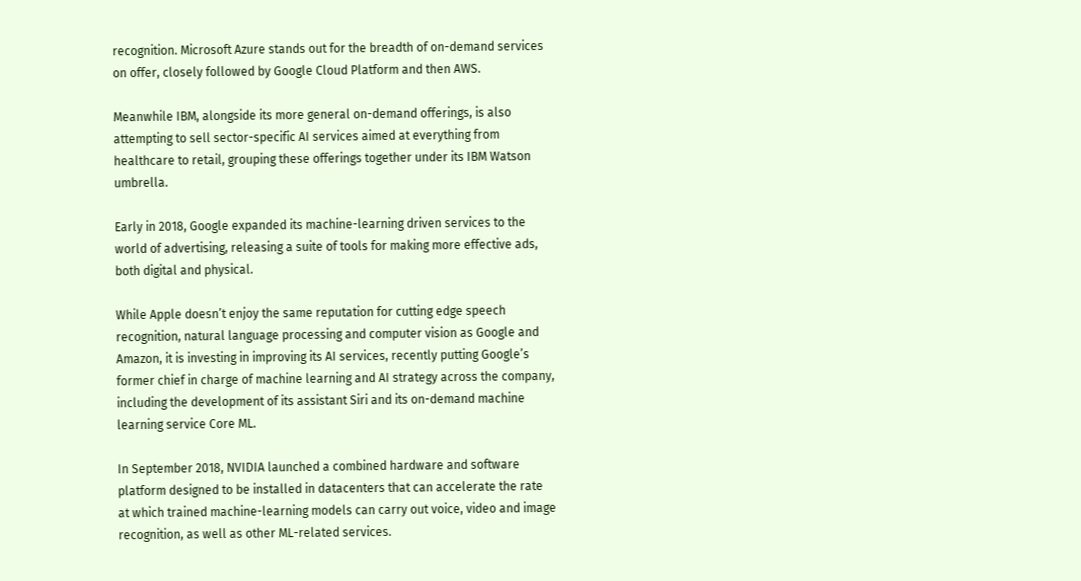recognition. Microsoft Azure stands out for the breadth of on-demand services on offer, closely followed by Google Cloud Platform and then AWS.

Meanwhile IBM, alongside its more general on-demand offerings, is also attempting to sell sector-specific AI services aimed at everything from healthcare to retail, grouping these offerings together under its IBM Watson umbrella.

Early in 2018, Google expanded its machine-learning driven services to the world of advertising, releasing a suite of tools for making more effective ads, both digital and physical.

While Apple doesn’t enjoy the same reputation for cutting edge speech recognition, natural language processing and computer vision as Google and Amazon, it is investing in improving its AI services, recently putting Google’s former chief in charge of machine learning and AI strategy across the company, including the development of its assistant Siri and its on-demand machine learning service Core ML.

In September 2018, NVIDIA launched a combined hardware and software platform designed to be installed in datacenters that can accelerate the rate at which trained machine-learning models can carry out voice, video and image recognition, as well as other ML-related services.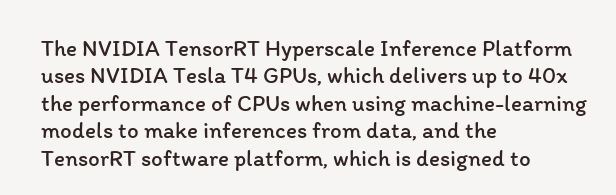The NVIDIA TensorRT Hyperscale Inference Platform uses NVIDIA Tesla T4 GPUs, which delivers up to 40x the performance of CPUs when using machine-learning models to make inferences from data, and the TensorRT software platform, which is designed to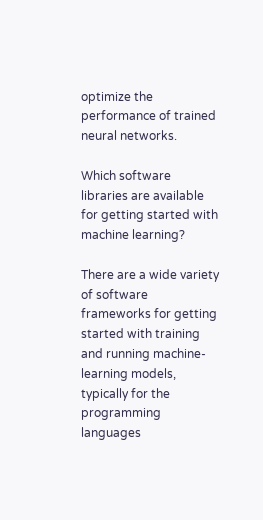optimize the performance of trained neural networks.

Which software libraries are available for getting started with machine learning?

There are a wide variety of software frameworks for getting started with training and running machine-learning models, typically for the programming languages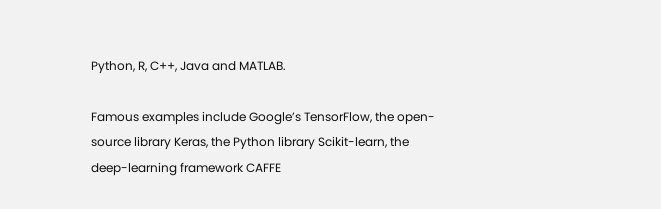Python, R, C++, Java and MATLAB.

Famous examples include Google’s TensorFlow, the open-source library Keras, the Python library Scikit-learn, the deep-learning framework CAFFE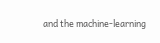and the machine-learning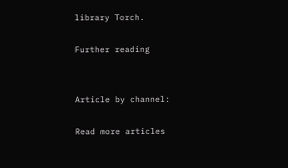library Torch.

Further reading


Article by channel:

Read more articles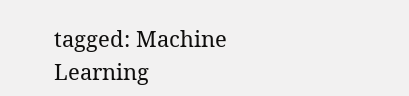tagged: Machine Learning